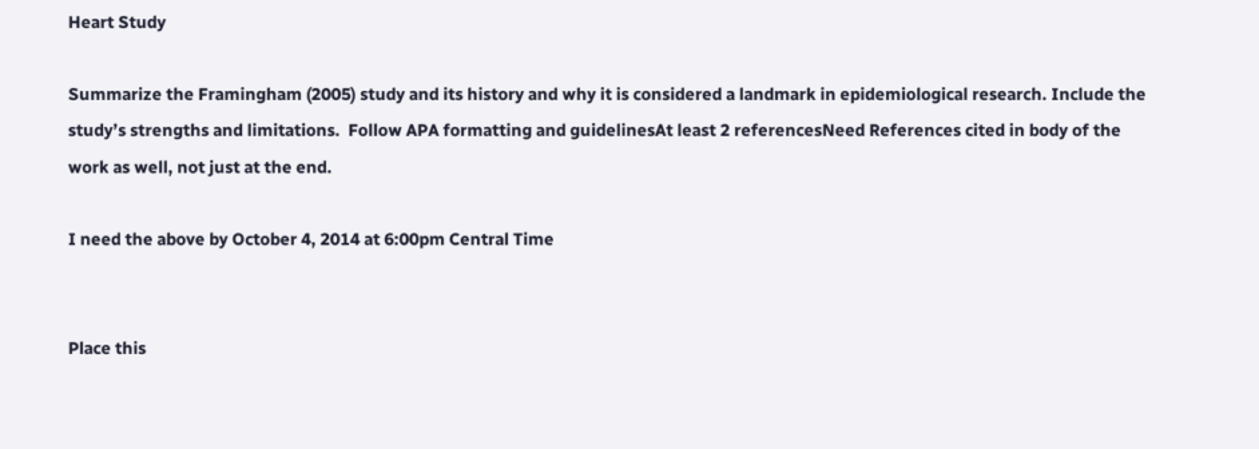Heart Study

Summarize the Framingham (2005) study and its history and why it is considered a landmark in epidemiological research. Include the study’s strengths and limitations.  Follow APA formatting and guidelinesAt least 2 referencesNeed References cited in body of the work as well, not just at the end.

I need the above by October 4, 2014 at 6:00pm Central Time


Place this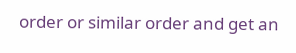order or similar order and get an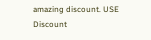amazing discount. USE Discount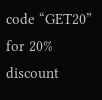code “GET20” for 20% discount